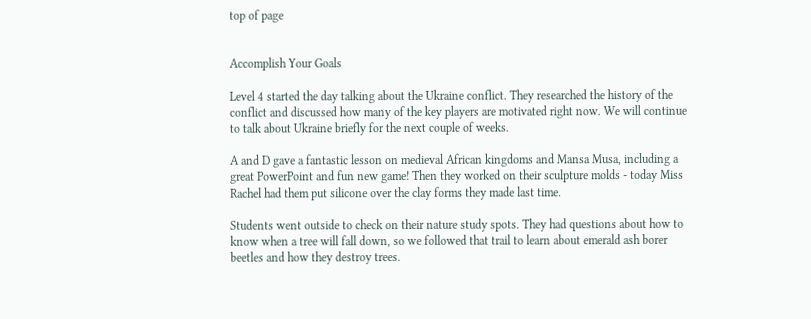top of page


Accomplish Your Goals

Level 4 started the day talking about the Ukraine conflict. They researched the history of the conflict and discussed how many of the key players are motivated right now. We will continue to talk about Ukraine briefly for the next couple of weeks.

A and D gave a fantastic lesson on medieval African kingdoms and Mansa Musa, including a great PowerPoint and fun new game! Then they worked on their sculpture molds - today Miss Rachel had them put silicone over the clay forms they made last time.

Students went outside to check on their nature study spots. They had questions about how to know when a tree will fall down, so we followed that trail to learn about emerald ash borer beetles and how they destroy trees.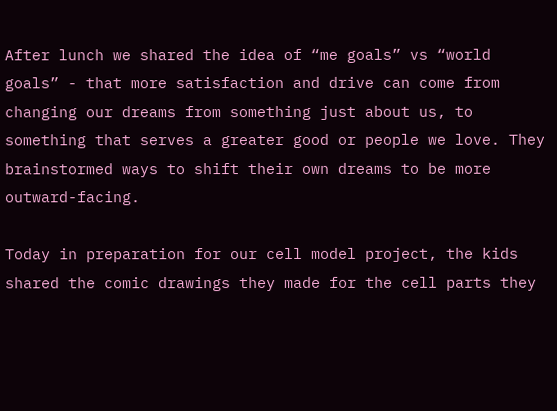After lunch we shared the idea of “me goals” vs “world goals” - that more satisfaction and drive can come from changing our dreams from something just about us, to something that serves a greater good or people we love. They brainstormed ways to shift their own dreams to be more outward-facing.

Today in preparation for our cell model project, the kids shared the comic drawings they made for the cell parts they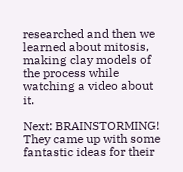researched and then we learned about mitosis, making clay models of the process while watching a video about it.

Next: BRAINSTORMING! They came up with some fantastic ideas for their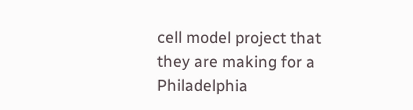cell model project that they are making for a Philadelphia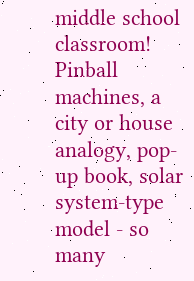middle school classroom! Pinball machines, a city or house analogy, pop-up book, solar system-type model - so many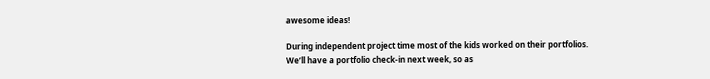awesome ideas!

During independent project time most of the kids worked on their portfolios. We’ll have a portfolio check-in next week, so as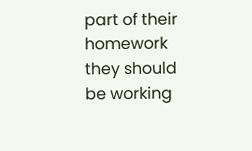part of their homework they should be working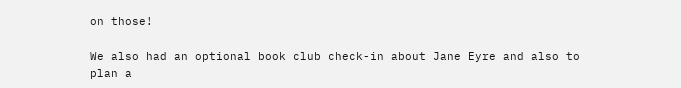on those!

We also had an optional book club check-in about Jane Eyre and also to plan a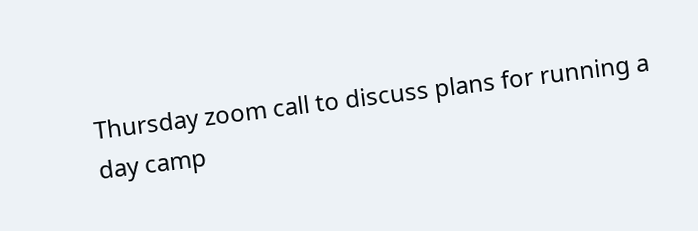Thursday zoom call to discuss plans for running a day camp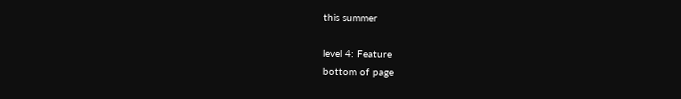this summer

level 4: Feature
bottom of page